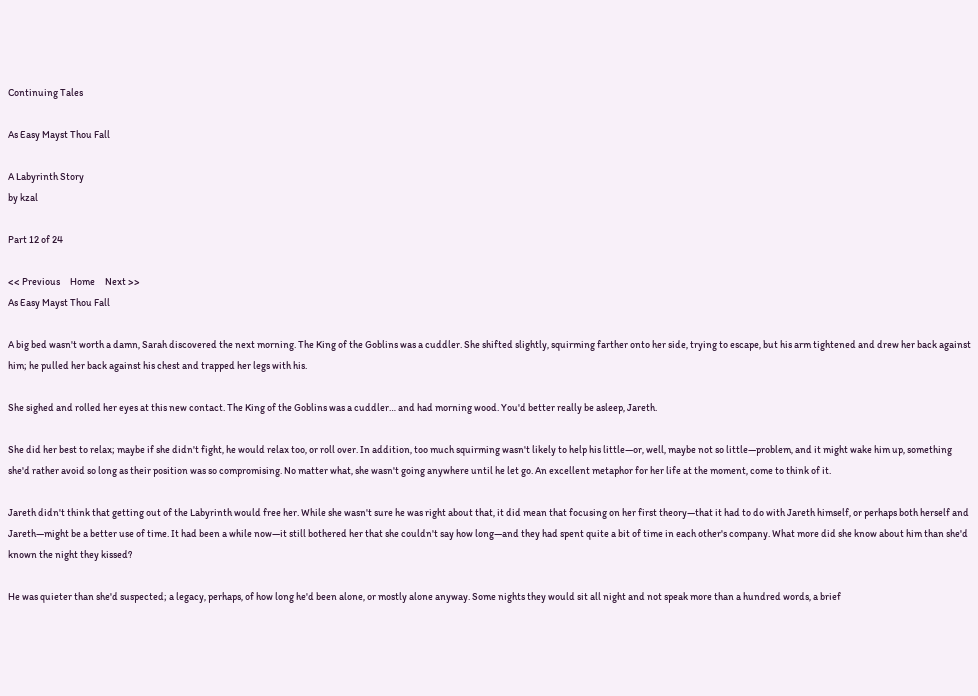Continuing Tales

As Easy Mayst Thou Fall

A Labyrinth Story
by kzal

Part 12 of 24

<< Previous     Home     Next >>
As Easy Mayst Thou Fall

A big bed wasn't worth a damn, Sarah discovered the next morning. The King of the Goblins was a cuddler. She shifted slightly, squirming farther onto her side, trying to escape, but his arm tightened and drew her back against him; he pulled her back against his chest and trapped her legs with his.

She sighed and rolled her eyes at this new contact. The King of the Goblins was a cuddler… and had morning wood. You'd better really be asleep, Jareth.

She did her best to relax; maybe if she didn't fight, he would relax too, or roll over. In addition, too much squirming wasn't likely to help his little—or, well, maybe not so little—problem, and it might wake him up, something she'd rather avoid so long as their position was so compromising. No matter what, she wasn't going anywhere until he let go. An excellent metaphor for her life at the moment, come to think of it.

Jareth didn't think that getting out of the Labyrinth would free her. While she wasn't sure he was right about that, it did mean that focusing on her first theory—that it had to do with Jareth himself, or perhaps both herself and Jareth—might be a better use of time. It had been a while now—it still bothered her that she couldn't say how long—and they had spent quite a bit of time in each other's company. What more did she know about him than she'd known the night they kissed?

He was quieter than she'd suspected; a legacy, perhaps, of how long he'd been alone, or mostly alone anyway. Some nights they would sit all night and not speak more than a hundred words, a brief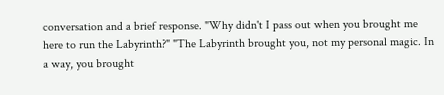conversation and a brief response. "Why didn't I pass out when you brought me here to run the Labyrinth?" "The Labyrinth brought you, not my personal magic. In a way, you brought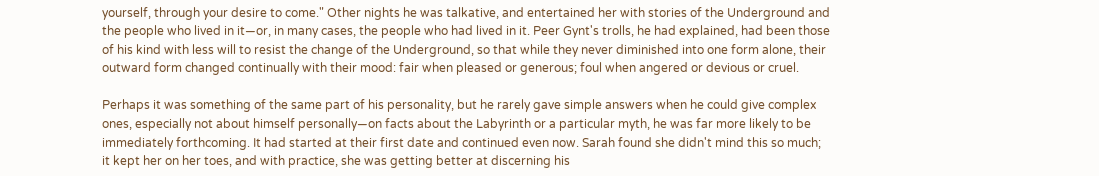yourself, through your desire to come." Other nights he was talkative, and entertained her with stories of the Underground and the people who lived in it—or, in many cases, the people who had lived in it. Peer Gynt's trolls, he had explained, had been those of his kind with less will to resist the change of the Underground, so that while they never diminished into one form alone, their outward form changed continually with their mood: fair when pleased or generous; foul when angered or devious or cruel.

Perhaps it was something of the same part of his personality, but he rarely gave simple answers when he could give complex ones, especially not about himself personally—on facts about the Labyrinth or a particular myth, he was far more likely to be immediately forthcoming. It had started at their first date and continued even now. Sarah found she didn't mind this so much; it kept her on her toes, and with practice, she was getting better at discerning his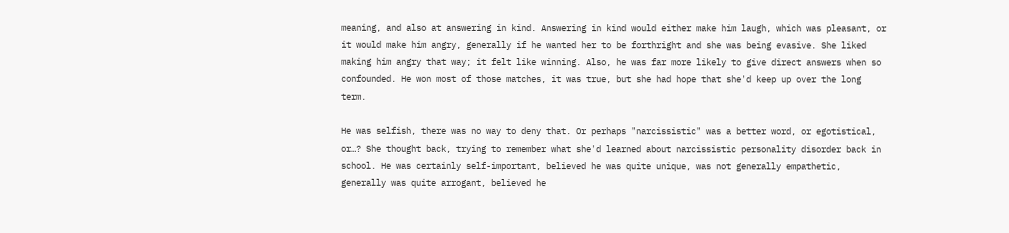meaning, and also at answering in kind. Answering in kind would either make him laugh, which was pleasant, or it would make him angry, generally if he wanted her to be forthright and she was being evasive. She liked making him angry that way; it felt like winning. Also, he was far more likely to give direct answers when so confounded. He won most of those matches, it was true, but she had hope that she'd keep up over the long term.

He was selfish, there was no way to deny that. Or perhaps "narcissistic" was a better word, or egotistical, or…? She thought back, trying to remember what she'd learned about narcissistic personality disorder back in school. He was certainly self-important, believed he was quite unique, was not generally empathetic, generally was quite arrogant, believed he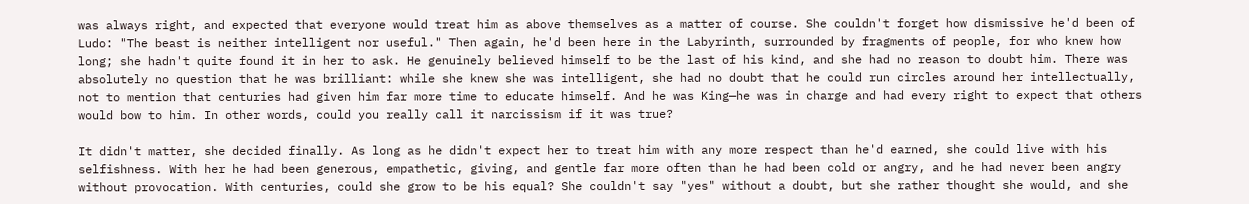was always right, and expected that everyone would treat him as above themselves as a matter of course. She couldn't forget how dismissive he'd been of Ludo: "The beast is neither intelligent nor useful." Then again, he'd been here in the Labyrinth, surrounded by fragments of people, for who knew how long; she hadn't quite found it in her to ask. He genuinely believed himself to be the last of his kind, and she had no reason to doubt him. There was absolutely no question that he was brilliant: while she knew she was intelligent, she had no doubt that he could run circles around her intellectually, not to mention that centuries had given him far more time to educate himself. And he was King—he was in charge and had every right to expect that others would bow to him. In other words, could you really call it narcissism if it was true?

It didn't matter, she decided finally. As long as he didn't expect her to treat him with any more respect than he'd earned, she could live with his selfishness. With her he had been generous, empathetic, giving, and gentle far more often than he had been cold or angry, and he had never been angry without provocation. With centuries, could she grow to be his equal? She couldn't say "yes" without a doubt, but she rather thought she would, and she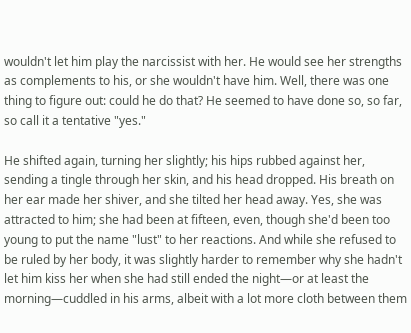wouldn't let him play the narcissist with her. He would see her strengths as complements to his, or she wouldn't have him. Well, there was one thing to figure out: could he do that? He seemed to have done so, so far, so call it a tentative "yes."

He shifted again, turning her slightly; his hips rubbed against her, sending a tingle through her skin, and his head dropped. His breath on her ear made her shiver, and she tilted her head away. Yes, she was attracted to him; she had been at fifteen, even, though she'd been too young to put the name "lust" to her reactions. And while she refused to be ruled by her body, it was slightly harder to remember why she hadn't let him kiss her when she had still ended the night—or at least the morning—cuddled in his arms, albeit with a lot more cloth between them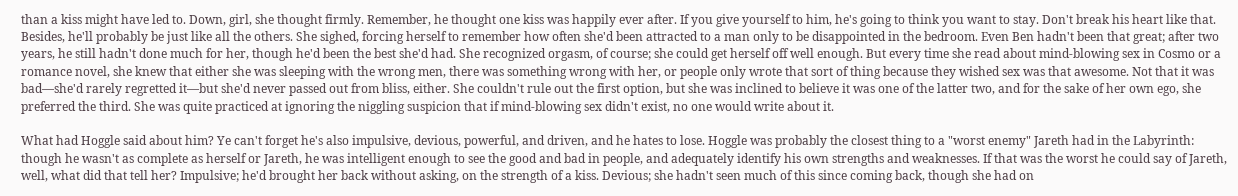than a kiss might have led to. Down, girl, she thought firmly. Remember, he thought one kiss was happily ever after. If you give yourself to him, he's going to think you want to stay. Don't break his heart like that. Besides, he'll probably be just like all the others. She sighed, forcing herself to remember how often she'd been attracted to a man only to be disappointed in the bedroom. Even Ben hadn't been that great; after two years, he still hadn't done much for her, though he'd been the best she'd had. She recognized orgasm, of course; she could get herself off well enough. But every time she read about mind-blowing sex in Cosmo or a romance novel, she knew that either she was sleeping with the wrong men, there was something wrong with her, or people only wrote that sort of thing because they wished sex was that awesome. Not that it was bad—she'd rarely regretted it—but she'd never passed out from bliss, either. She couldn't rule out the first option, but she was inclined to believe it was one of the latter two, and for the sake of her own ego, she preferred the third. She was quite practiced at ignoring the niggling suspicion that if mind-blowing sex didn't exist, no one would write about it.

What had Hoggle said about him? Ye can't forget he's also impulsive, devious, powerful, and driven, and he hates to lose. Hoggle was probably the closest thing to a "worst enemy" Jareth had in the Labyrinth: though he wasn't as complete as herself or Jareth, he was intelligent enough to see the good and bad in people, and adequately identify his own strengths and weaknesses. If that was the worst he could say of Jareth, well, what did that tell her? Impulsive; he'd brought her back without asking, on the strength of a kiss. Devious; she hadn't seen much of this since coming back, though she had on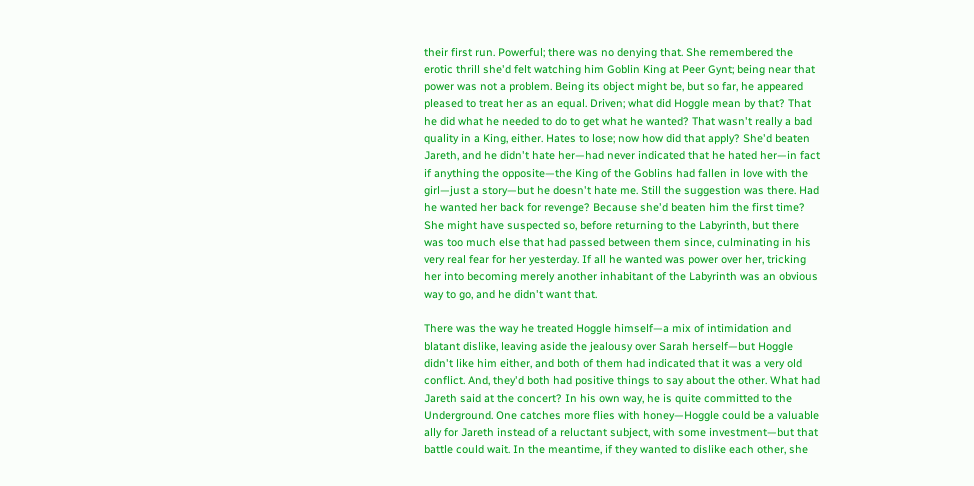their first run. Powerful; there was no denying that. She remembered the erotic thrill she'd felt watching him Goblin King at Peer Gynt; being near that power was not a problem. Being its object might be, but so far, he appeared pleased to treat her as an equal. Driven; what did Hoggle mean by that? That he did what he needed to do to get what he wanted? That wasn't really a bad quality in a King, either. Hates to lose; now how did that apply? She'd beaten Jareth, and he didn't hate her—had never indicated that he hated her—in fact if anything the opposite—the King of the Goblins had fallen in love with the girl—just a story—but he doesn't hate me. Still the suggestion was there. Had he wanted her back for revenge? Because she'd beaten him the first time? She might have suspected so, before returning to the Labyrinth, but there was too much else that had passed between them since, culminating in his very real fear for her yesterday. If all he wanted was power over her, tricking her into becoming merely another inhabitant of the Labyrinth was an obvious way to go, and he didn't want that.

There was the way he treated Hoggle himself—a mix of intimidation and blatant dislike, leaving aside the jealousy over Sarah herself—but Hoggle didn't like him either, and both of them had indicated that it was a very old conflict. And, they'd both had positive things to say about the other. What had Jareth said at the concert? In his own way, he is quite committed to the Underground. One catches more flies with honey—Hoggle could be a valuable ally for Jareth instead of a reluctant subject, with some investment—but that battle could wait. In the meantime, if they wanted to dislike each other, she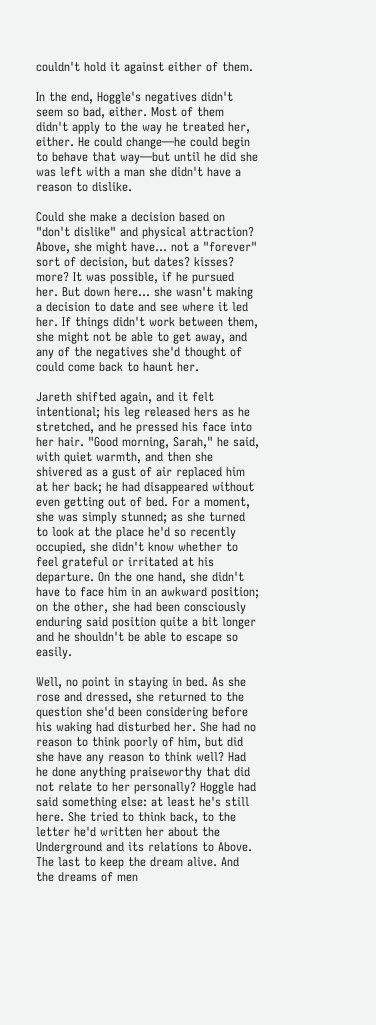couldn't hold it against either of them.

In the end, Hoggle's negatives didn't seem so bad, either. Most of them didn't apply to the way he treated her, either. He could change—he could begin to behave that way—but until he did she was left with a man she didn't have a reason to dislike.

Could she make a decision based on "don't dislike" and physical attraction? Above, she might have... not a "forever" sort of decision, but dates? kisses? more? It was possible, if he pursued her. But down here... she wasn't making a decision to date and see where it led her. If things didn't work between them, she might not be able to get away, and any of the negatives she'd thought of could come back to haunt her.

Jareth shifted again, and it felt intentional; his leg released hers as he stretched, and he pressed his face into her hair. "Good morning, Sarah," he said, with quiet warmth, and then she shivered as a gust of air replaced him at her back; he had disappeared without even getting out of bed. For a moment, she was simply stunned; as she turned to look at the place he'd so recently occupied, she didn't know whether to feel grateful or irritated at his departure. On the one hand, she didn't have to face him in an awkward position; on the other, she had been consciously enduring said position quite a bit longer and he shouldn't be able to escape so easily.

Well, no point in staying in bed. As she rose and dressed, she returned to the question she'd been considering before his waking had disturbed her. She had no reason to think poorly of him, but did she have any reason to think well? Had he done anything praiseworthy that did not relate to her personally? Hoggle had said something else: at least he's still here. She tried to think back, to the letter he'd written her about the Underground and its relations to Above. The last to keep the dream alive. And the dreams of men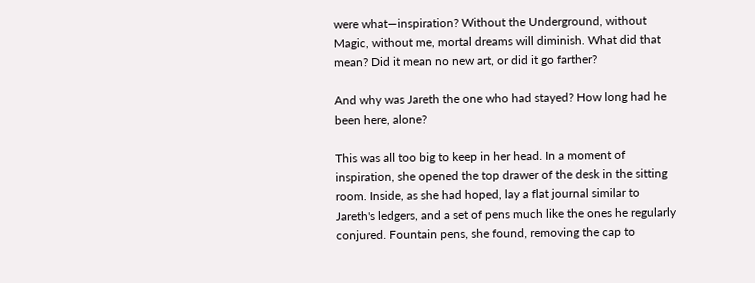were what—inspiration? Without the Underground, without Magic, without me, mortal dreams will diminish. What did that mean? Did it mean no new art, or did it go farther?

And why was Jareth the one who had stayed? How long had he been here, alone?

This was all too big to keep in her head. In a moment of inspiration, she opened the top drawer of the desk in the sitting room. Inside, as she had hoped, lay a flat journal similar to Jareth's ledgers, and a set of pens much like the ones he regularly conjured. Fountain pens, she found, removing the cap to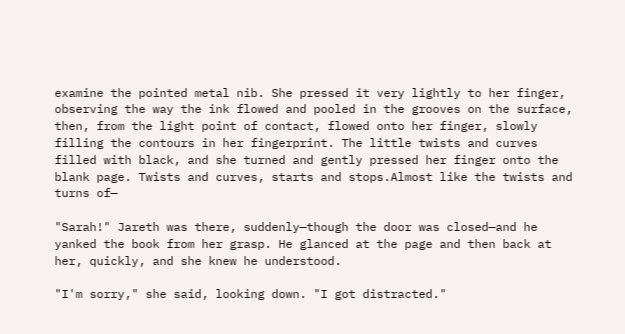examine the pointed metal nib. She pressed it very lightly to her finger, observing the way the ink flowed and pooled in the grooves on the surface, then, from the light point of contact, flowed onto her finger, slowly filling the contours in her fingerprint. The little twists and curves filled with black, and she turned and gently pressed her finger onto the blank page. Twists and curves, starts and stops.Almost like the twists and turns of—

"Sarah!" Jareth was there, suddenly—though the door was closed—and he yanked the book from her grasp. He glanced at the page and then back at her, quickly, and she knew he understood.

"I'm sorry," she said, looking down. "I got distracted."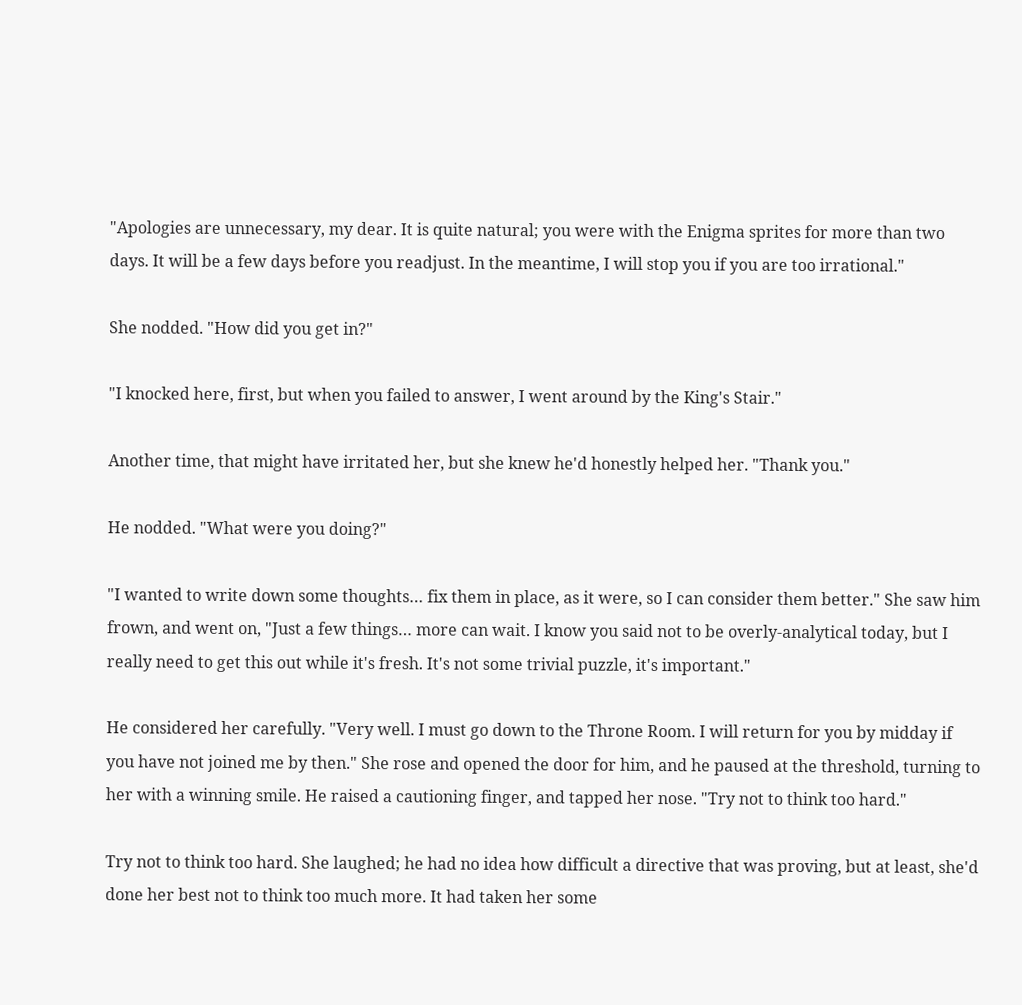"Apologies are unnecessary, my dear. It is quite natural; you were with the Enigma sprites for more than two days. It will be a few days before you readjust. In the meantime, I will stop you if you are too irrational."

She nodded. "How did you get in?"

"I knocked here, first, but when you failed to answer, I went around by the King's Stair."

Another time, that might have irritated her, but she knew he'd honestly helped her. "Thank you."

He nodded. "What were you doing?"

"I wanted to write down some thoughts… fix them in place, as it were, so I can consider them better." She saw him frown, and went on, "Just a few things… more can wait. I know you said not to be overly-analytical today, but I really need to get this out while it's fresh. It's not some trivial puzzle, it's important."

He considered her carefully. "Very well. I must go down to the Throne Room. I will return for you by midday if you have not joined me by then." She rose and opened the door for him, and he paused at the threshold, turning to her with a winning smile. He raised a cautioning finger, and tapped her nose. "Try not to think too hard."

Try not to think too hard. She laughed; he had no idea how difficult a directive that was proving, but at least, she'd done her best not to think too much more. It had taken her some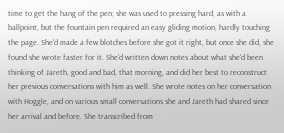time to get the hang of the pen; she was used to pressing hard, as with a ballpoint, but the fountain pen required an easy gliding motion, hardly touching the page. She'd made a few blotches before she got it right, but once she did, she found she wrote faster for it. She'd written down notes about what she'd been thinking of Jareth, good and bad, that morning, and did her best to reconstruct her previous conversations with him as well. She wrote notes on her conversation with Hoggle, and on various small conversations she and Jareth had shared since her arrival and before. She transcribed from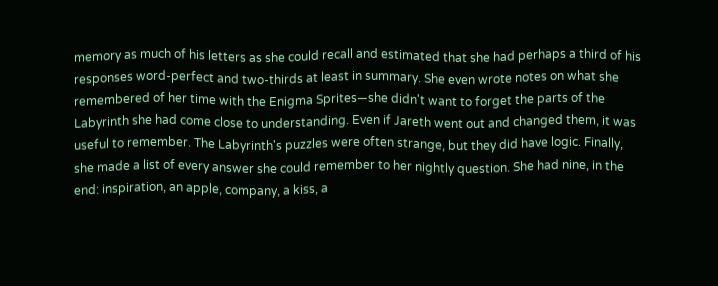memory as much of his letters as she could recall and estimated that she had perhaps a third of his responses word-perfect and two-thirds at least in summary. She even wrote notes on what she remembered of her time with the Enigma Sprites—she didn't want to forget the parts of the Labyrinth she had come close to understanding. Even if Jareth went out and changed them, it was useful to remember. The Labyrinth's puzzles were often strange, but they did have logic. Finally, she made a list of every answer she could remember to her nightly question. She had nine, in the end: inspiration, an apple, company, a kiss, a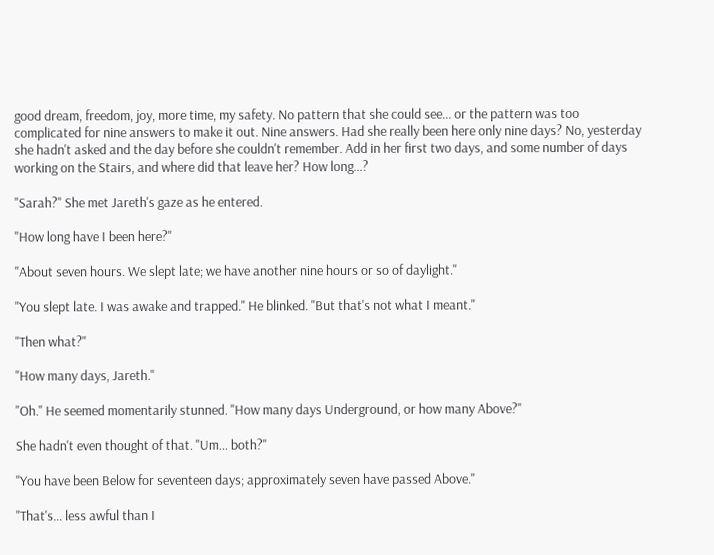good dream, freedom, joy, more time, my safety. No pattern that she could see... or the pattern was too complicated for nine answers to make it out. Nine answers. Had she really been here only nine days? No, yesterday she hadn't asked and the day before she couldn't remember. Add in her first two days, and some number of days working on the Stairs, and where did that leave her? How long…?

"Sarah?" She met Jareth's gaze as he entered.

"How long have I been here?"

"About seven hours. We slept late; we have another nine hours or so of daylight."

"You slept late. I was awake and trapped." He blinked. "But that's not what I meant."

"Then what?"

"How many days, Jareth."

"Oh." He seemed momentarily stunned. "How many days Underground, or how many Above?"

She hadn't even thought of that. "Um… both?"

"You have been Below for seventeen days; approximately seven have passed Above."

"That's… less awful than I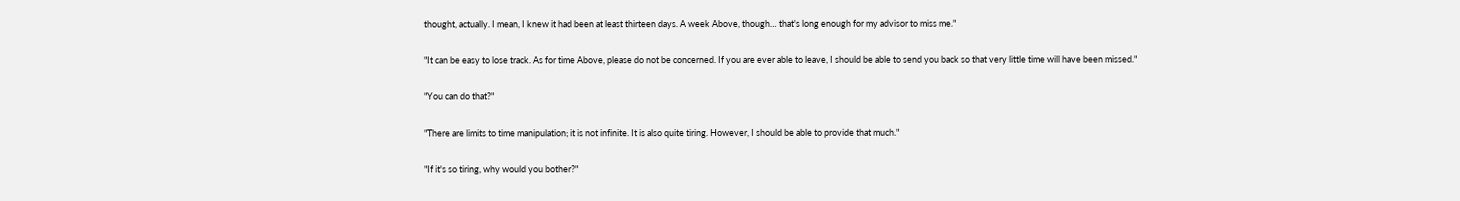thought, actually. I mean, I knew it had been at least thirteen days. A week Above, though… that's long enough for my advisor to miss me."

"It can be easy to lose track. As for time Above, please do not be concerned. If you are ever able to leave, I should be able to send you back so that very little time will have been missed."

"You can do that?"

"There are limits to time manipulation; it is not infinite. It is also quite tiring. However, I should be able to provide that much."

"If it's so tiring, why would you bother?"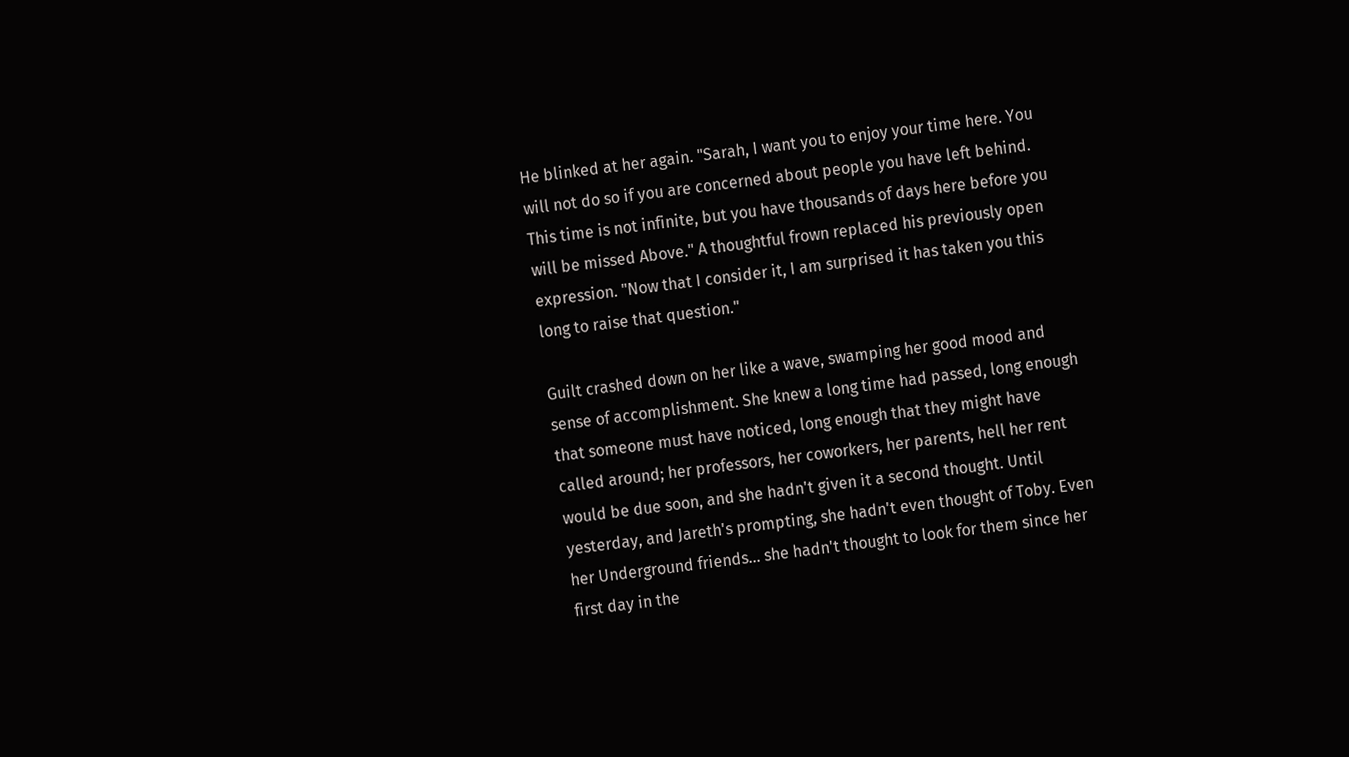He blinked at her again. "Sarah, I want you to enjoy your time here. You will not do so if you are concerned about people you have left behind. This time is not infinite, but you have thousands of days here before you will be missed Above." A thoughtful frown replaced his previously open expression. "Now that I consider it, I am surprised it has taken you this long to raise that question."

Guilt crashed down on her like a wave, swamping her good mood and sense of accomplishment. She knew a long time had passed, long enough that someone must have noticed, long enough that they might have called around; her professors, her coworkers, her parents, hell her rent would be due soon, and she hadn't given it a second thought. Until yesterday, and Jareth's prompting, she hadn't even thought of Toby. Even her Underground friends… she hadn't thought to look for them since her first day in the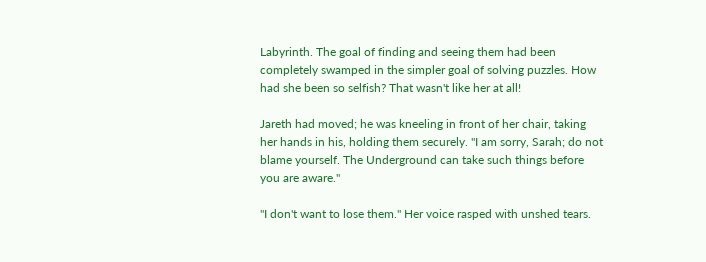Labyrinth. The goal of finding and seeing them had been completely swamped in the simpler goal of solving puzzles. How had she been so selfish? That wasn't like her at all!

Jareth had moved; he was kneeling in front of her chair, taking her hands in his, holding them securely. "I am sorry, Sarah; do not blame yourself. The Underground can take such things before you are aware."

"I don't want to lose them." Her voice rasped with unshed tears.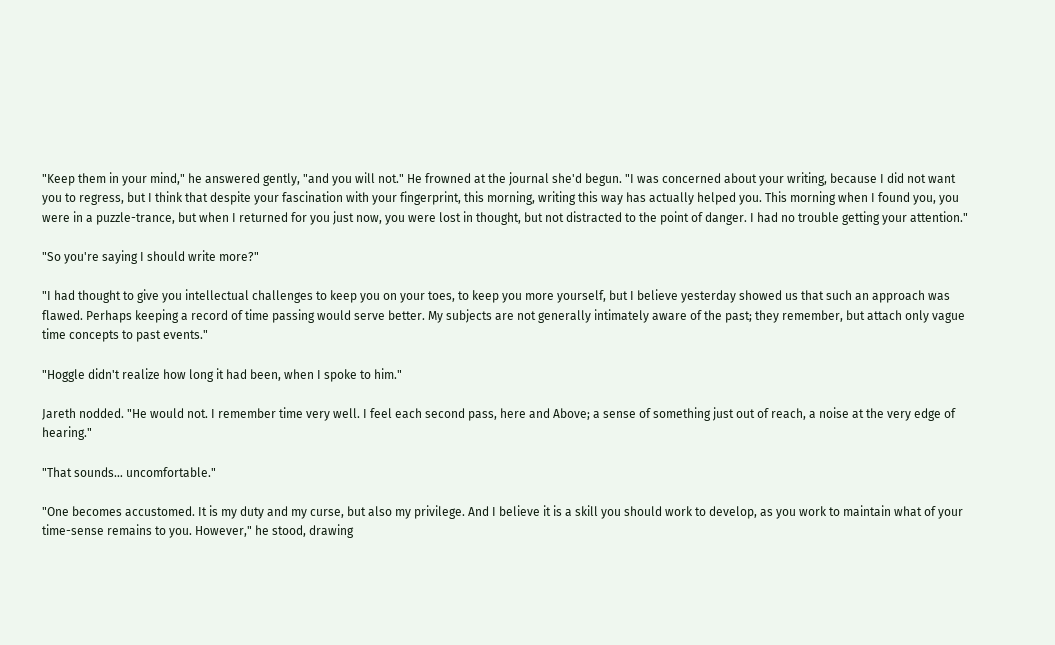"Keep them in your mind," he answered gently, "and you will not." He frowned at the journal she'd begun. "I was concerned about your writing, because I did not want you to regress, but I think that despite your fascination with your fingerprint, this morning, writing this way has actually helped you. This morning when I found you, you were in a puzzle-trance, but when I returned for you just now, you were lost in thought, but not distracted to the point of danger. I had no trouble getting your attention."

"So you're saying I should write more?"

"I had thought to give you intellectual challenges to keep you on your toes, to keep you more yourself, but I believe yesterday showed us that such an approach was flawed. Perhaps keeping a record of time passing would serve better. My subjects are not generally intimately aware of the past; they remember, but attach only vague time concepts to past events."

"Hoggle didn't realize how long it had been, when I spoke to him."

Jareth nodded. "He would not. I remember time very well. I feel each second pass, here and Above; a sense of something just out of reach, a noise at the very edge of hearing."

"That sounds… uncomfortable."

"One becomes accustomed. It is my duty and my curse, but also my privilege. And I believe it is a skill you should work to develop, as you work to maintain what of your time-sense remains to you. However," he stood, drawing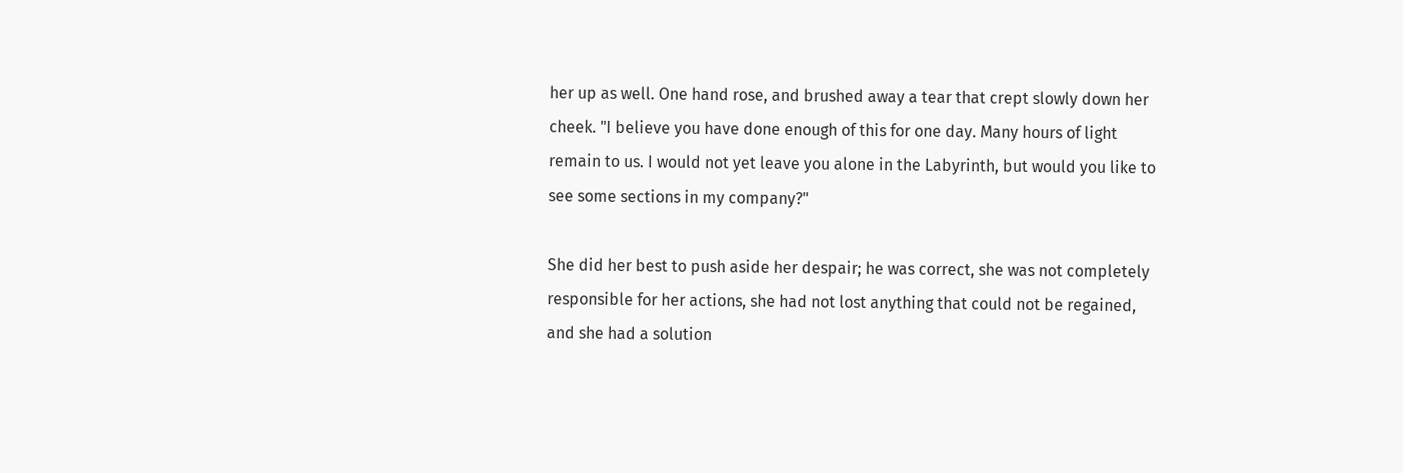her up as well. One hand rose, and brushed away a tear that crept slowly down her cheek. "I believe you have done enough of this for one day. Many hours of light remain to us. I would not yet leave you alone in the Labyrinth, but would you like to see some sections in my company?"

She did her best to push aside her despair; he was correct, she was not completely responsible for her actions, she had not lost anything that could not be regained, and she had a solution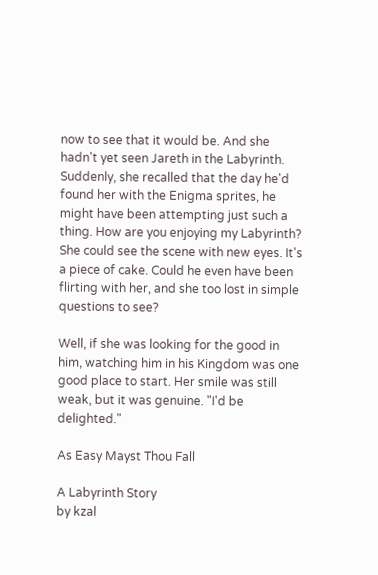now to see that it would be. And she hadn't yet seen Jareth in the Labyrinth. Suddenly, she recalled that the day he'd found her with the Enigma sprites, he might have been attempting just such a thing. How are you enjoying my Labyrinth? She could see the scene with new eyes. It's a piece of cake. Could he even have been flirting with her, and she too lost in simple questions to see?

Well, if she was looking for the good in him, watching him in his Kingdom was one good place to start. Her smile was still weak, but it was genuine. "I'd be delighted."

As Easy Mayst Thou Fall

A Labyrinth Story
by kzal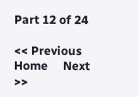Part 12 of 24

<< Previous     Home     Next >>